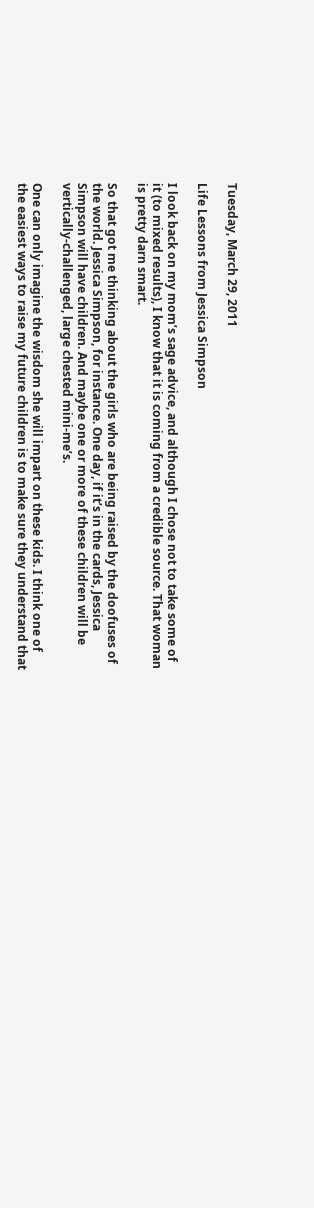Tuesday, March 29, 2011

Life Lessons from Jessica Simpson

I look back on my mom’s sage advice, and although I chose not to take some of it (to mixed results), I know that it is coming from a credible source. That woman is pretty darn smart.

So that got me thinking about the girls who are being raised by the doofuses of the world. Jessica Simpson, for instance. One day, if it’s in the cards, Jessica Simpson will have children. And maybe one or more of these children will be vertically-challenged, large chested mini-me’s.

One can only imagine the wisdom she will impart on these kids. I think one of the easiest ways to raise my future children is to make sure they understand that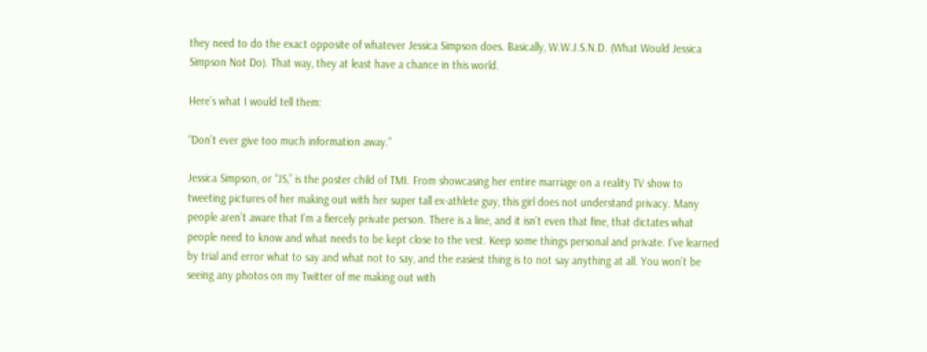they need to do the exact opposite of whatever Jessica Simpson does. Basically, W.W.J.S.N.D. (What Would Jessica Simpson Not Do). That way, they at least have a chance in this world.

Here’s what I would tell them:

“Don’t ever give too much information away.”

Jessica Simpson, or “JS,” is the poster child of TMI. From showcasing her entire marriage on a reality TV show to tweeting pictures of her making out with her super tall ex-athlete guy, this girl does not understand privacy. Many people aren’t aware that I’m a fiercely private person. There is a line, and it isn’t even that fine, that dictates what people need to know and what needs to be kept close to the vest. Keep some things personal and private. I’ve learned by trial and error what to say and what not to say, and the easiest thing is to not say anything at all. You won’t be seeing any photos on my Twitter of me making out with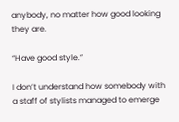anybody, no matter how good looking they are.

“Have good style.”

I don’t understand how somebody with a staff of stylists managed to emerge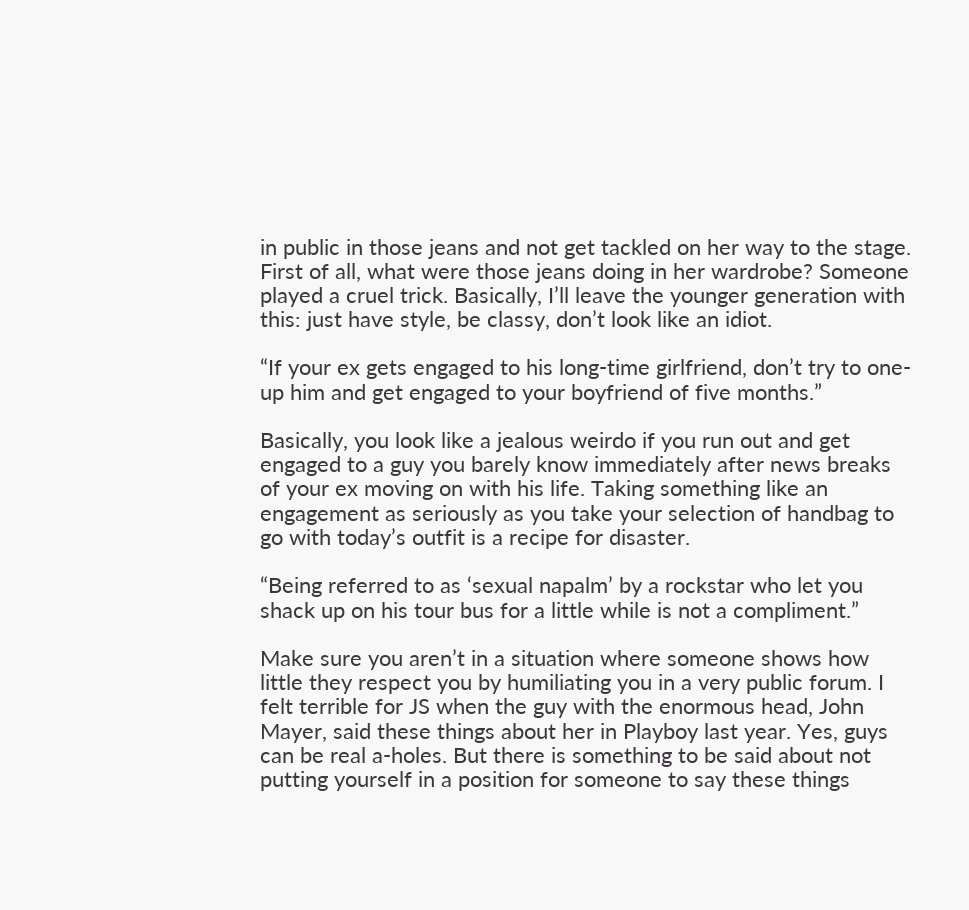in public in those jeans and not get tackled on her way to the stage. First of all, what were those jeans doing in her wardrobe? Someone played a cruel trick. Basically, I’ll leave the younger generation with this: just have style, be classy, don’t look like an idiot.

“If your ex gets engaged to his long-time girlfriend, don’t try to one-up him and get engaged to your boyfriend of five months.”

Basically, you look like a jealous weirdo if you run out and get engaged to a guy you barely know immediately after news breaks of your ex moving on with his life. Taking something like an engagement as seriously as you take your selection of handbag to go with today’s outfit is a recipe for disaster.

“Being referred to as ‘sexual napalm’ by a rockstar who let you shack up on his tour bus for a little while is not a compliment.”

Make sure you aren’t in a situation where someone shows how little they respect you by humiliating you in a very public forum. I felt terrible for JS when the guy with the enormous head, John Mayer, said these things about her in Playboy last year. Yes, guys can be real a-holes. But there is something to be said about not putting yourself in a position for someone to say these things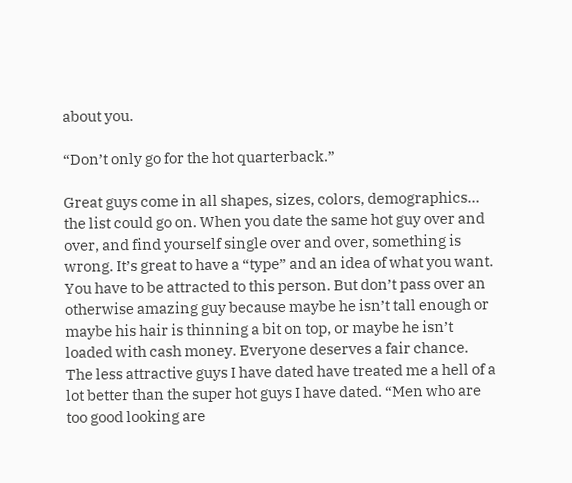about you.

“Don’t only go for the hot quarterback.”

Great guys come in all shapes, sizes, colors, demographics… the list could go on. When you date the same hot guy over and over, and find yourself single over and over, something is wrong. It’s great to have a “type” and an idea of what you want. You have to be attracted to this person. But don’t pass over an otherwise amazing guy because maybe he isn’t tall enough or maybe his hair is thinning a bit on top, or maybe he isn’t loaded with cash money. Everyone deserves a fair chance. The less attractive guys I have dated have treated me a hell of a lot better than the super hot guys I have dated. “Men who are too good looking are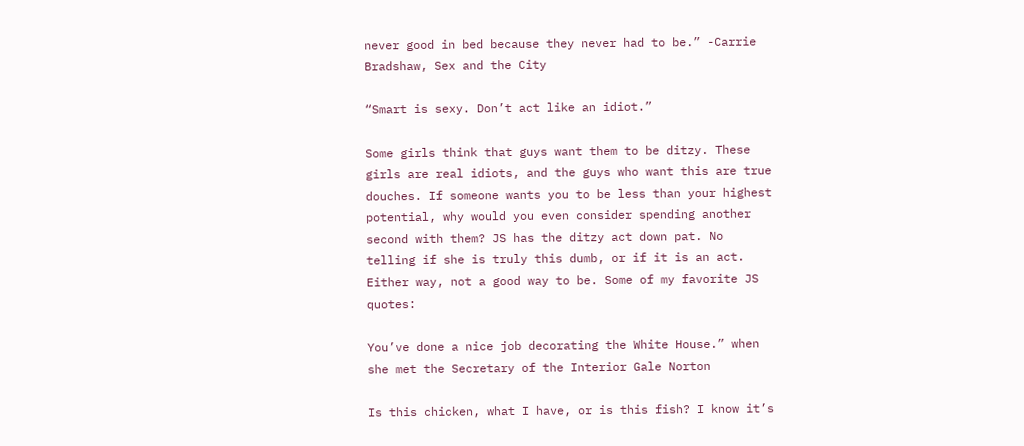never good in bed because they never had to be.” -Carrie Bradshaw, Sex and the City

“Smart is sexy. Don’t act like an idiot.”

Some girls think that guys want them to be ditzy. These girls are real idiots, and the guys who want this are true douches. If someone wants you to be less than your highest potential, why would you even consider spending another second with them? JS has the ditzy act down pat. No telling if she is truly this dumb, or if it is an act. Either way, not a good way to be. Some of my favorite JS quotes:

You’ve done a nice job decorating the White House.” when she met the Secretary of the Interior Gale Norton

Is this chicken, what I have, or is this fish? I know it’s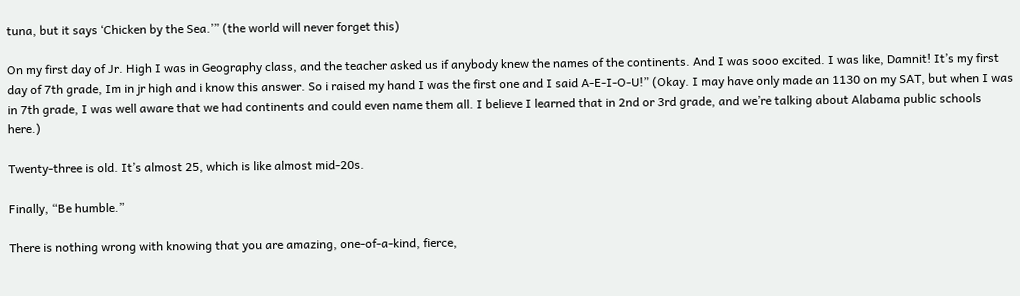tuna, but it says ‘Chicken by the Sea.’” (the world will never forget this)

On my first day of Jr. High I was in Geography class, and the teacher asked us if anybody knew the names of the continents. And I was sooo excited. I was like, Damnit! It’s my first day of 7th grade, Im in jr high and i know this answer. So i raised my hand I was the first one and I said A-E-I-O-U!” (Okay. I may have only made an 1130 on my SAT, but when I was in 7th grade, I was well aware that we had continents and could even name them all. I believe I learned that in 2nd or 3rd grade, and we’re talking about Alabama public schools here.)

Twenty-three is old. It’s almost 25, which is like almost mid-20s.

Finally, “Be humble.”

There is nothing wrong with knowing that you are amazing, one-of-a-kind, fierce,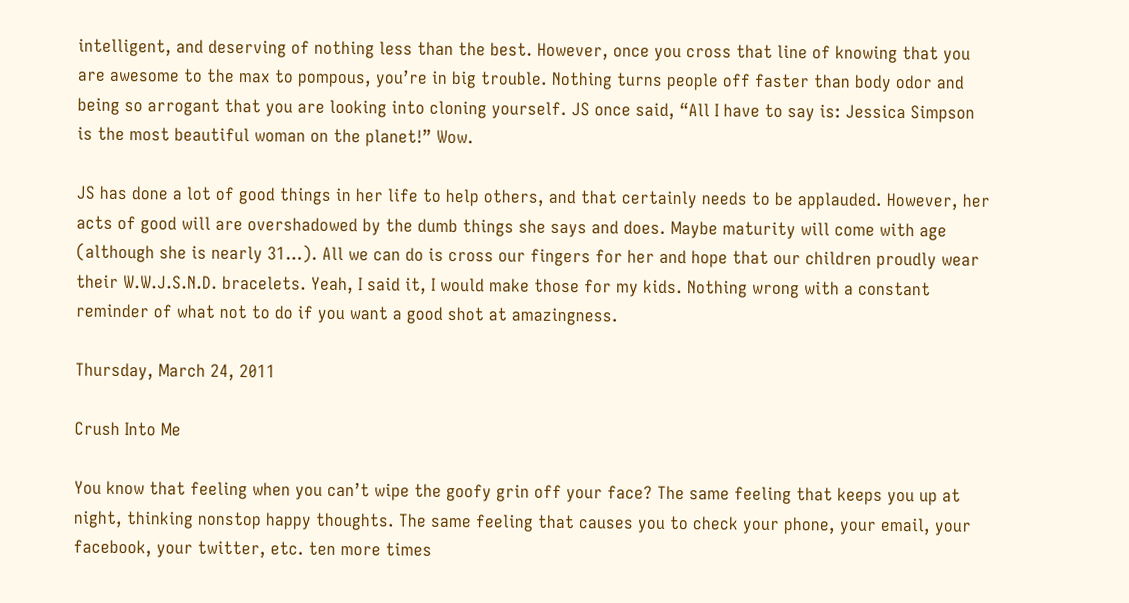intelligent, and deserving of nothing less than the best. However, once you cross that line of knowing that you are awesome to the max to pompous, you’re in big trouble. Nothing turns people off faster than body odor and being so arrogant that you are looking into cloning yourself. JS once said, “All I have to say is: Jessica Simpson is the most beautiful woman on the planet!” Wow.

JS has done a lot of good things in her life to help others, and that certainly needs to be applauded. However, her acts of good will are overshadowed by the dumb things she says and does. Maybe maturity will come with age (although she is nearly 31…). All we can do is cross our fingers for her and hope that our children proudly wear their W.W.J.S.N.D. bracelets. Yeah, I said it, I would make those for my kids. Nothing wrong with a constant reminder of what not to do if you want a good shot at amazingness.

Thursday, March 24, 2011

Crush Into Me

You know that feeling when you can’t wipe the goofy grin off your face? The same feeling that keeps you up at night, thinking nonstop happy thoughts. The same feeling that causes you to check your phone, your email, your facebook, your twitter, etc. ten more times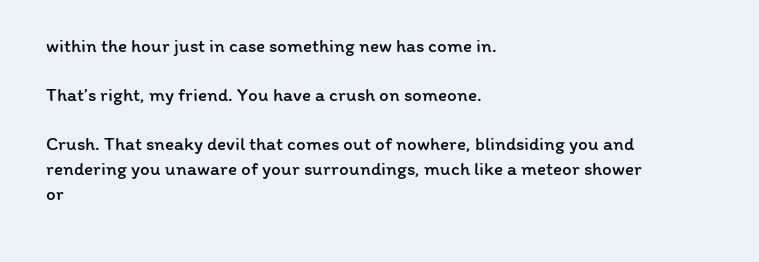within the hour just in case something new has come in.

That’s right, my friend. You have a crush on someone.

Crush. That sneaky devil that comes out of nowhere, blindsiding you and rendering you unaware of your surroundings, much like a meteor shower or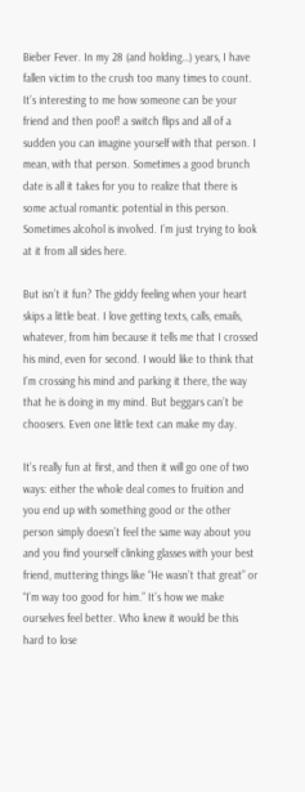Bieber Fever. In my 28 (and holding…) years, I have fallen victim to the crush too many times to count. It’s interesting to me how someone can be your friend and then poof! a switch flips and all of a sudden you can imagine yourself with that person. I mean, with that person. Sometimes a good brunch date is all it takes for you to realize that there is some actual romantic potential in this person. Sometimes alcohol is involved. I’m just trying to look at it from all sides here.

But isn’t it fun? The giddy feeling when your heart skips a little beat. I love getting texts, calls, emails, whatever, from him because it tells me that I crossed his mind, even for second. I would like to think that I’m crossing his mind and parking it there, the way that he is doing in my mind. But beggars can’t be choosers. Even one little text can make my day.

It’s really fun at first, and then it will go one of two ways: either the whole deal comes to fruition and you end up with something good or the other person simply doesn’t feel the same way about you and you find yourself clinking glasses with your best friend, muttering things like “He wasn’t that great” or “I’m way too good for him.” It’s how we make ourselves feel better. Who knew it would be this hard to lose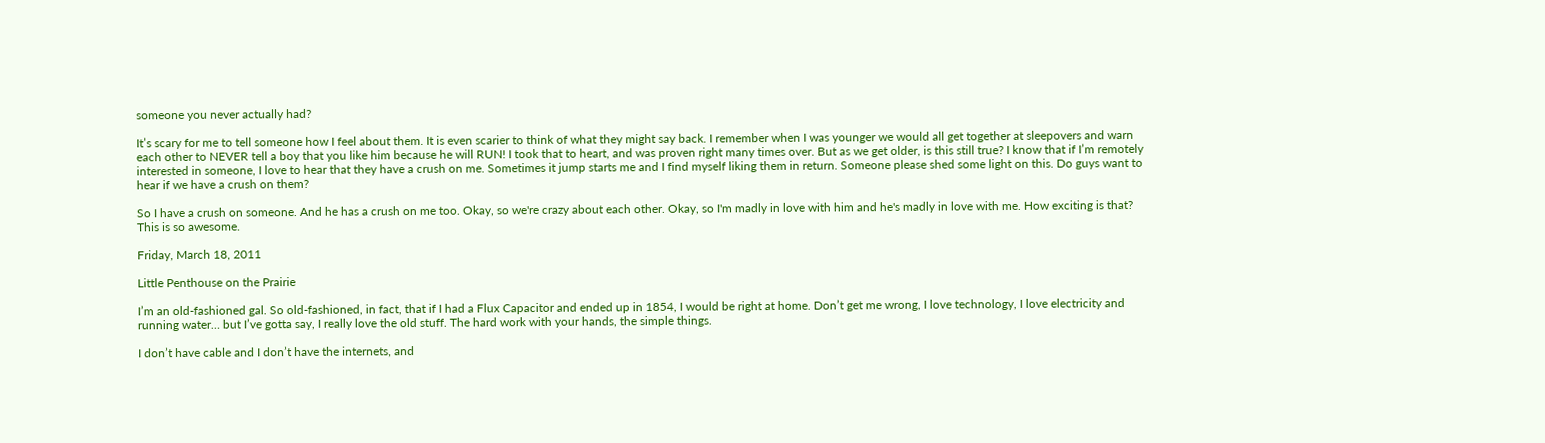someone you never actually had?

It’s scary for me to tell someone how I feel about them. It is even scarier to think of what they might say back. I remember when I was younger we would all get together at sleepovers and warn each other to NEVER tell a boy that you like him because he will RUN! I took that to heart, and was proven right many times over. But as we get older, is this still true? I know that if I’m remotely interested in someone, I love to hear that they have a crush on me. Sometimes it jump starts me and I find myself liking them in return. Someone please shed some light on this. Do guys want to hear if we have a crush on them?

So I have a crush on someone. And he has a crush on me too. Okay, so we're crazy about each other. Okay, so I'm madly in love with him and he's madly in love with me. How exciting is that? This is so awesome.

Friday, March 18, 2011

Little Penthouse on the Prairie

I’m an old-fashioned gal. So old-fashioned, in fact, that if I had a Flux Capacitor and ended up in 1854, I would be right at home. Don’t get me wrong, I love technology, I love electricity and running water… but I’ve gotta say, I really love the old stuff. The hard work with your hands, the simple things.

I don’t have cable and I don’t have the internets, and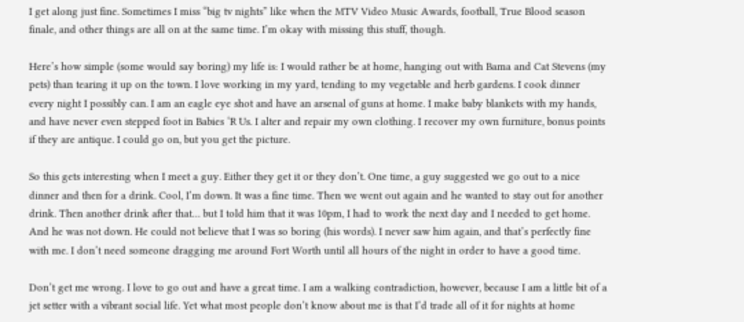I get along just fine. Sometimes I miss “big tv nights” like when the MTV Video Music Awards, football, True Blood season finale, and other things are all on at the same time. I’m okay with missing this stuff, though.

Here’s how simple (some would say boring) my life is: I would rather be at home, hanging out with Bama and Cat Stevens (my pets) than tearing it up on the town. I love working in my yard, tending to my vegetable and herb gardens. I cook dinner every night I possibly can. I am an eagle eye shot and have an arsenal of guns at home. I make baby blankets with my hands, and have never even stepped foot in Babies ‘R Us. I alter and repair my own clothing. I recover my own furniture, bonus points if they are antique. I could go on, but you get the picture.

So this gets interesting when I meet a guy. Either they get it or they don’t. One time, a guy suggested we go out to a nice dinner and then for a drink. Cool, I’m down. It was a fine time. Then we went out again and he wanted to stay out for another drink. Then another drink after that… but I told him that it was 10pm, I had to work the next day and I needed to get home. And he was not down. He could not believe that I was so boring (his words). I never saw him again, and that’s perfectly fine with me. I don’t need someone dragging me around Fort Worth until all hours of the night in order to have a good time.

Don’t get me wrong. I love to go out and have a great time. I am a walking contradiction, however, because I am a little bit of a jet setter with a vibrant social life. Yet what most people don’t know about me is that I’d trade all of it for nights at home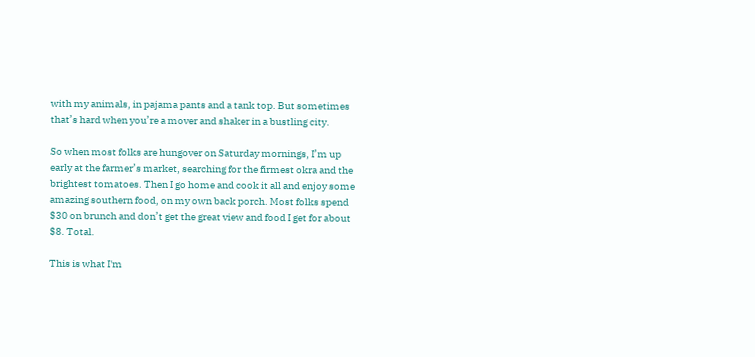with my animals, in pajama pants and a tank top. But sometimes that’s hard when you’re a mover and shaker in a bustling city.

So when most folks are hungover on Saturday mornings, I’m up early at the farmer’s market, searching for the firmest okra and the brightest tomatoes. Then I go home and cook it all and enjoy some amazing southern food, on my own back porch. Most folks spend $30 on brunch and don’t get the great view and food I get for about $8. Total.

This is what I'm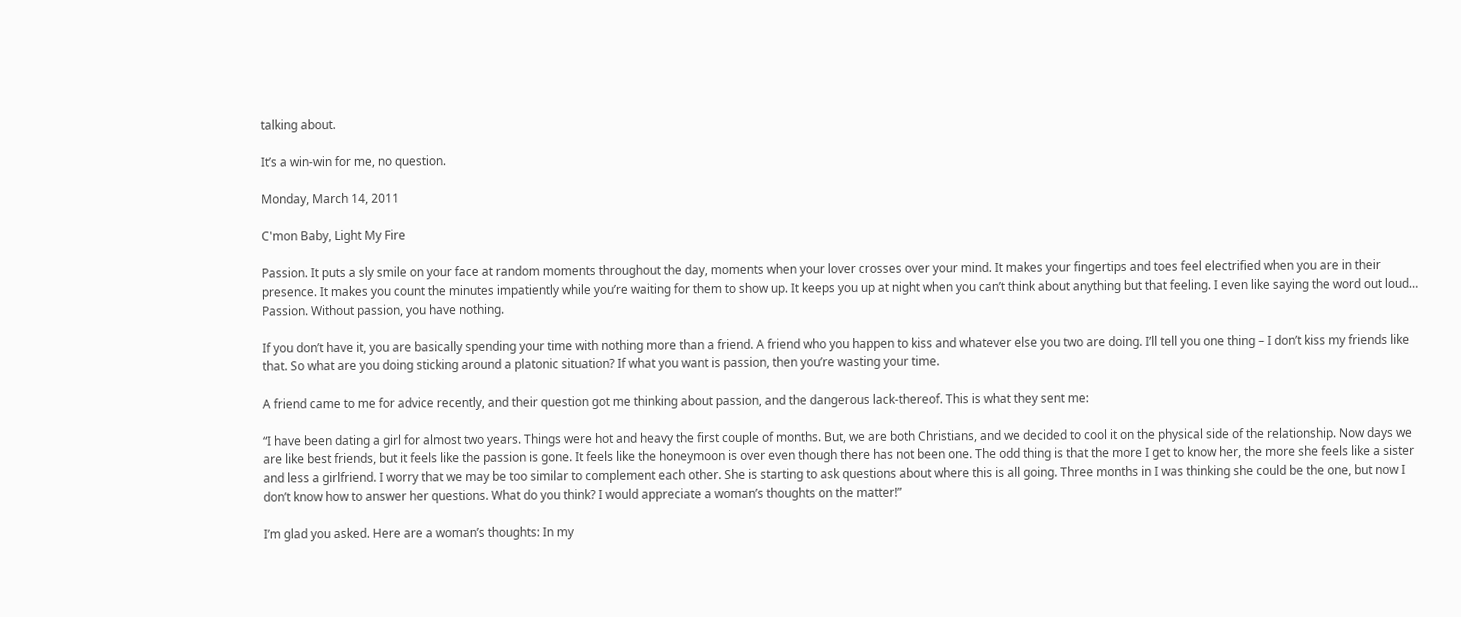talking about.

It’s a win-win for me, no question.

Monday, March 14, 2011

C'mon Baby, Light My Fire

Passion. It puts a sly smile on your face at random moments throughout the day, moments when your lover crosses over your mind. It makes your fingertips and toes feel electrified when you are in their presence. It makes you count the minutes impatiently while you’re waiting for them to show up. It keeps you up at night when you can’t think about anything but that feeling. I even like saying the word out loud… Passion. Without passion, you have nothing.

If you don’t have it, you are basically spending your time with nothing more than a friend. A friend who you happen to kiss and whatever else you two are doing. I’ll tell you one thing – I don’t kiss my friends like that. So what are you doing sticking around a platonic situation? If what you want is passion, then you’re wasting your time.

A friend came to me for advice recently, and their question got me thinking about passion, and the dangerous lack-thereof. This is what they sent me:

“I have been dating a girl for almost two years. Things were hot and heavy the first couple of months. But, we are both Christians, and we decided to cool it on the physical side of the relationship. Now days we are like best friends, but it feels like the passion is gone. It feels like the honeymoon is over even though there has not been one. The odd thing is that the more I get to know her, the more she feels like a sister and less a girlfriend. I worry that we may be too similar to complement each other. She is starting to ask questions about where this is all going. Three months in I was thinking she could be the one, but now I don’t know how to answer her questions. What do you think? I would appreciate a woman’s thoughts on the matter!”

I’m glad you asked. Here are a woman’s thoughts: In my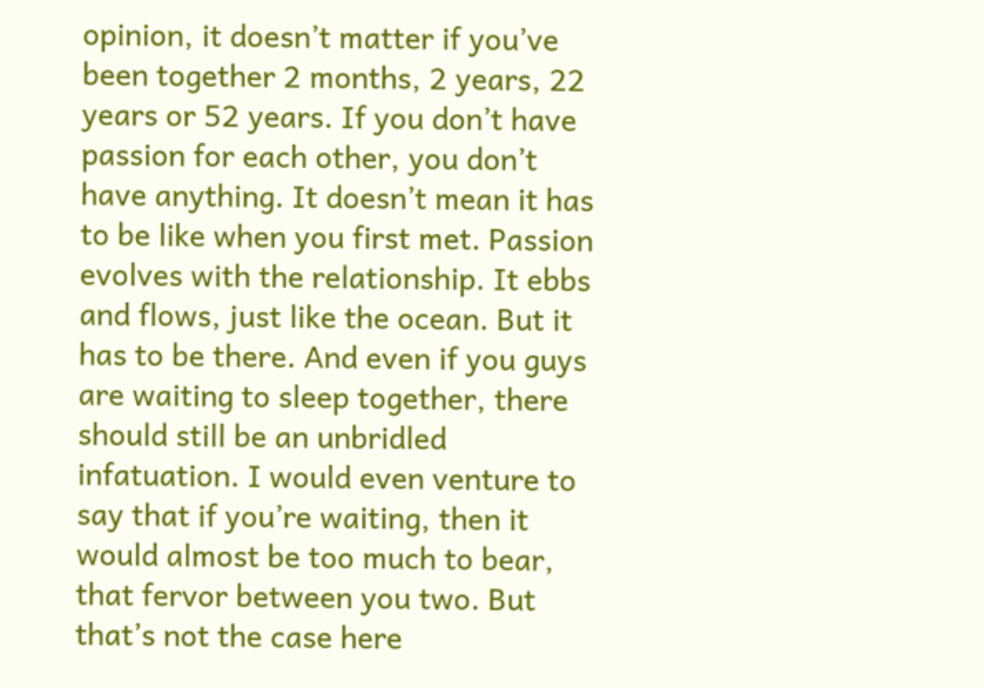opinion, it doesn’t matter if you’ve been together 2 months, 2 years, 22 years or 52 years. If you don’t have passion for each other, you don’t have anything. It doesn’t mean it has to be like when you first met. Passion evolves with the relationship. It ebbs and flows, just like the ocean. But it has to be there. And even if you guys are waiting to sleep together, there should still be an unbridled infatuation. I would even venture to say that if you’re waiting, then it would almost be too much to bear, that fervor between you two. But that’s not the case here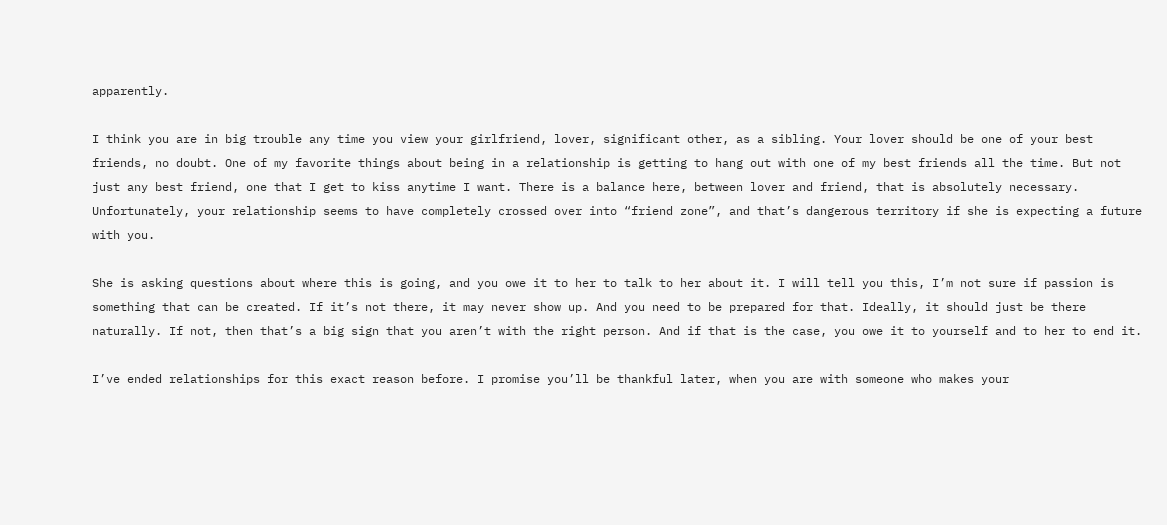apparently.

I think you are in big trouble any time you view your girlfriend, lover, significant other, as a sibling. Your lover should be one of your best friends, no doubt. One of my favorite things about being in a relationship is getting to hang out with one of my best friends all the time. But not just any best friend, one that I get to kiss anytime I want. There is a balance here, between lover and friend, that is absolutely necessary. Unfortunately, your relationship seems to have completely crossed over into “friend zone”, and that’s dangerous territory if she is expecting a future with you.

She is asking questions about where this is going, and you owe it to her to talk to her about it. I will tell you this, I’m not sure if passion is something that can be created. If it’s not there, it may never show up. And you need to be prepared for that. Ideally, it should just be there naturally. If not, then that’s a big sign that you aren’t with the right person. And if that is the case, you owe it to yourself and to her to end it.

I’ve ended relationships for this exact reason before. I promise you’ll be thankful later, when you are with someone who makes your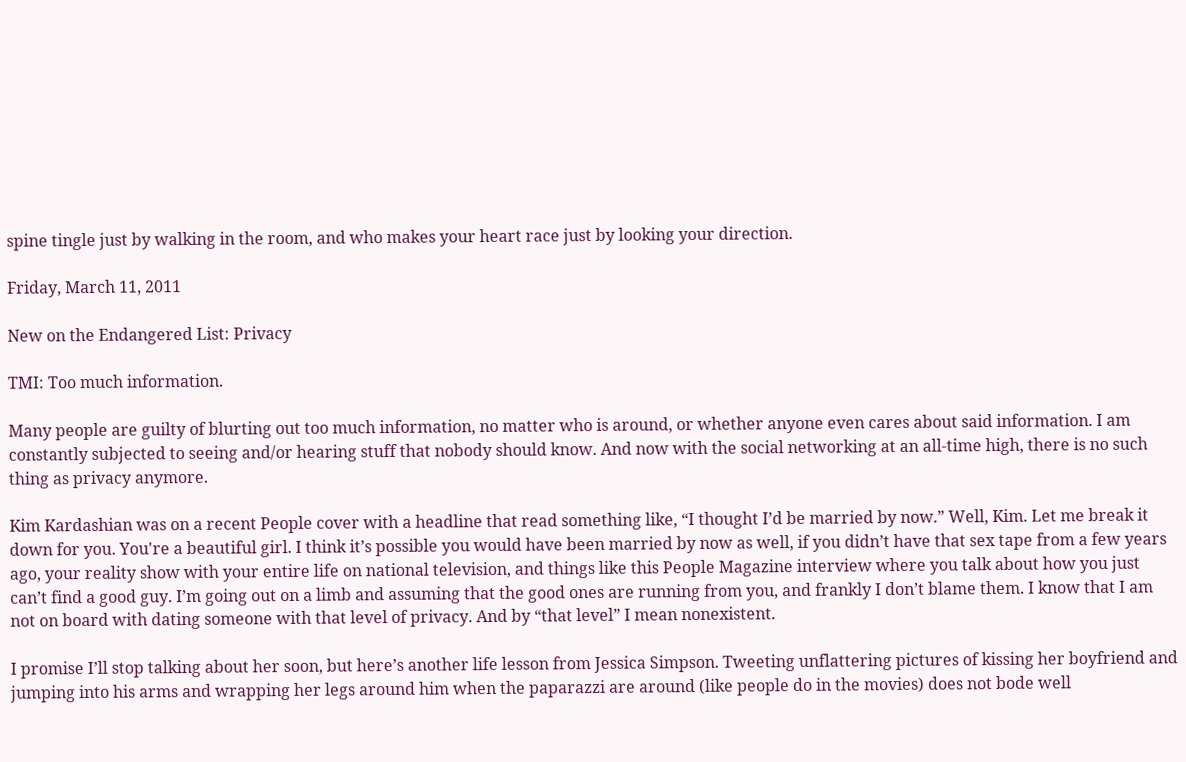spine tingle just by walking in the room, and who makes your heart race just by looking your direction.

Friday, March 11, 2011

New on the Endangered List: Privacy

TMI: Too much information.

Many people are guilty of blurting out too much information, no matter who is around, or whether anyone even cares about said information. I am constantly subjected to seeing and/or hearing stuff that nobody should know. And now with the social networking at an all-time high, there is no such thing as privacy anymore.

Kim Kardashian was on a recent People cover with a headline that read something like, “I thought I’d be married by now.” Well, Kim. Let me break it down for you. You're a beautiful girl. I think it’s possible you would have been married by now as well, if you didn’t have that sex tape from a few years ago, your reality show with your entire life on national television, and things like this People Magazine interview where you talk about how you just can’t find a good guy. I’m going out on a limb and assuming that the good ones are running from you, and frankly I don’t blame them. I know that I am not on board with dating someone with that level of privacy. And by “that level” I mean nonexistent.

I promise I’ll stop talking about her soon, but here’s another life lesson from Jessica Simpson. Tweeting unflattering pictures of kissing her boyfriend and jumping into his arms and wrapping her legs around him when the paparazzi are around (like people do in the movies) does not bode well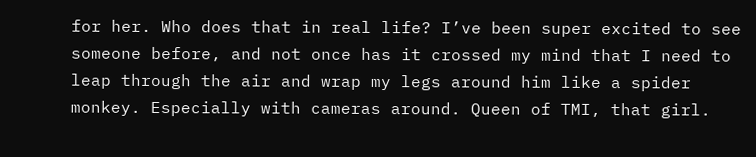for her. Who does that in real life? I’ve been super excited to see someone before, and not once has it crossed my mind that I need to leap through the air and wrap my legs around him like a spider monkey. Especially with cameras around. Queen of TMI, that girl.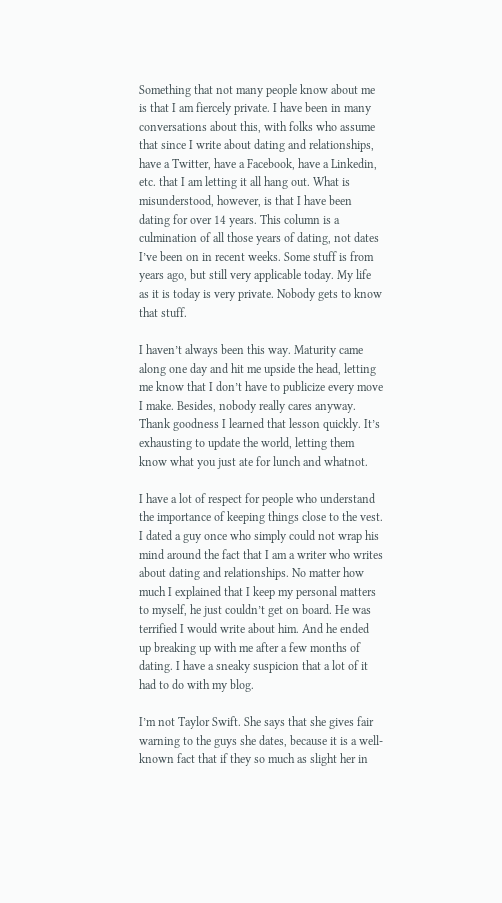Something that not many people know about me is that I am fiercely private. I have been in many conversations about this, with folks who assume that since I write about dating and relationships, have a Twitter, have a Facebook, have a Linkedin, etc. that I am letting it all hang out. What is misunderstood, however, is that I have been dating for over 14 years. This column is a culmination of all those years of dating, not dates I’ve been on in recent weeks. Some stuff is from years ago, but still very applicable today. My life as it is today is very private. Nobody gets to know that stuff.

I haven’t always been this way. Maturity came along one day and hit me upside the head, letting me know that I don’t have to publicize every move I make. Besides, nobody really cares anyway. Thank goodness I learned that lesson quickly. It’s exhausting to update the world, letting them know what you just ate for lunch and whatnot.

I have a lot of respect for people who understand the importance of keeping things close to the vest. I dated a guy once who simply could not wrap his mind around the fact that I am a writer who writes about dating and relationships. No matter how much I explained that I keep my personal matters to myself, he just couldn’t get on board. He was terrified I would write about him. And he ended up breaking up with me after a few months of dating. I have a sneaky suspicion that a lot of it had to do with my blog.

I’m not Taylor Swift. She says that she gives fair warning to the guys she dates, because it is a well-known fact that if they so much as slight her in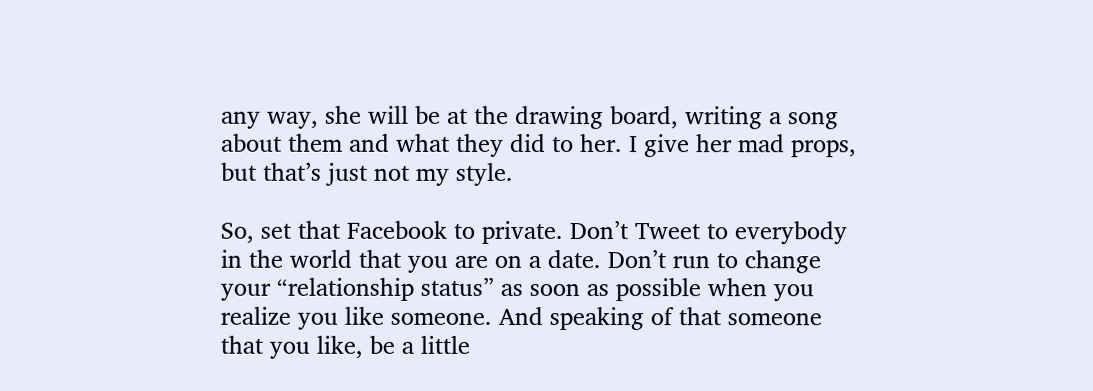any way, she will be at the drawing board, writing a song about them and what they did to her. I give her mad props, but that’s just not my style.

So, set that Facebook to private. Don’t Tweet to everybody in the world that you are on a date. Don’t run to change your “relationship status” as soon as possible when you realize you like someone. And speaking of that someone that you like, be a little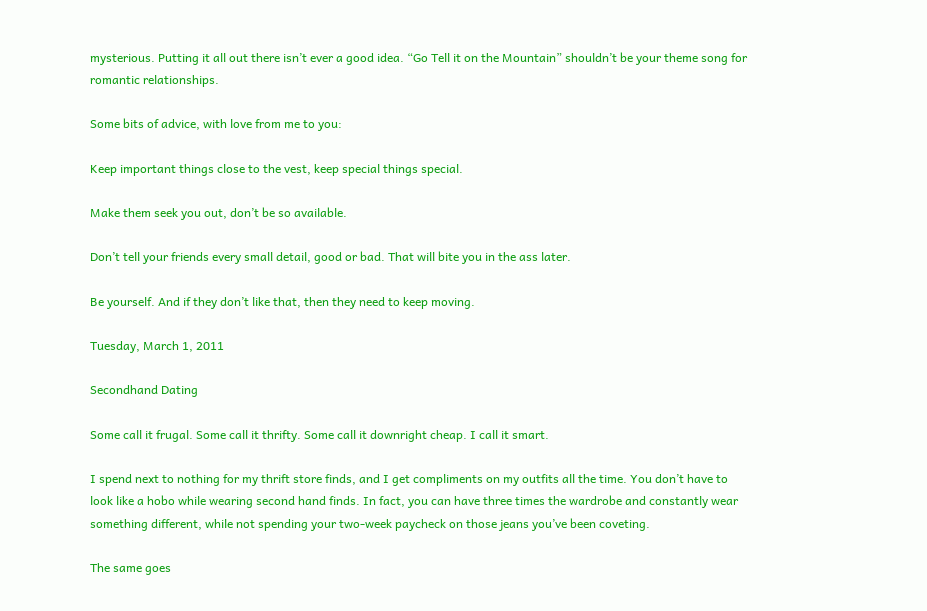mysterious. Putting it all out there isn’t ever a good idea. “Go Tell it on the Mountain” shouldn’t be your theme song for romantic relationships.

Some bits of advice, with love from me to you:

Keep important things close to the vest, keep special things special.

Make them seek you out, don’t be so available.

Don’t tell your friends every small detail, good or bad. That will bite you in the ass later.

Be yourself. And if they don’t like that, then they need to keep moving.

Tuesday, March 1, 2011

Secondhand Dating

Some call it frugal. Some call it thrifty. Some call it downright cheap. I call it smart.

I spend next to nothing for my thrift store finds, and I get compliments on my outfits all the time. You don’t have to look like a hobo while wearing second hand finds. In fact, you can have three times the wardrobe and constantly wear something different, while not spending your two-week paycheck on those jeans you’ve been coveting.

The same goes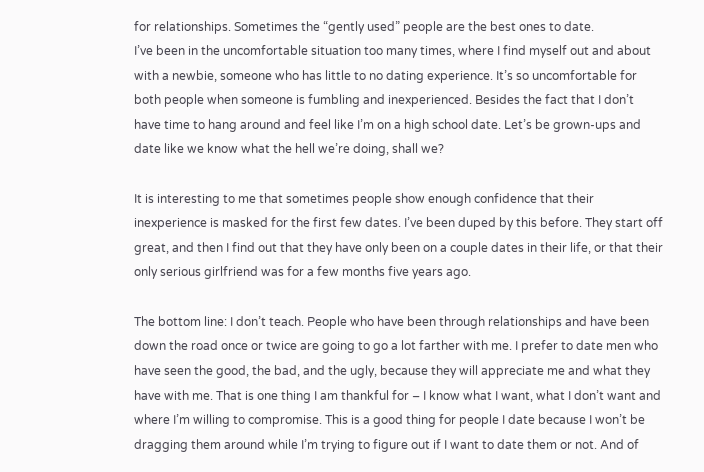for relationships. Sometimes the “gently used” people are the best ones to date.
I’ve been in the uncomfortable situation too many times, where I find myself out and about with a newbie, someone who has little to no dating experience. It’s so uncomfortable for both people when someone is fumbling and inexperienced. Besides the fact that I don’t have time to hang around and feel like I’m on a high school date. Let’s be grown-ups and date like we know what the hell we’re doing, shall we?

It is interesting to me that sometimes people show enough confidence that their inexperience is masked for the first few dates. I’ve been duped by this before. They start off great, and then I find out that they have only been on a couple dates in their life, or that their only serious girlfriend was for a few months five years ago.

The bottom line: I don’t teach. People who have been through relationships and have been down the road once or twice are going to go a lot farther with me. I prefer to date men who have seen the good, the bad, and the ugly, because they will appreciate me and what they have with me. That is one thing I am thankful for – I know what I want, what I don’t want and where I’m willing to compromise. This is a good thing for people I date because I won’t be dragging them around while I’m trying to figure out if I want to date them or not. And of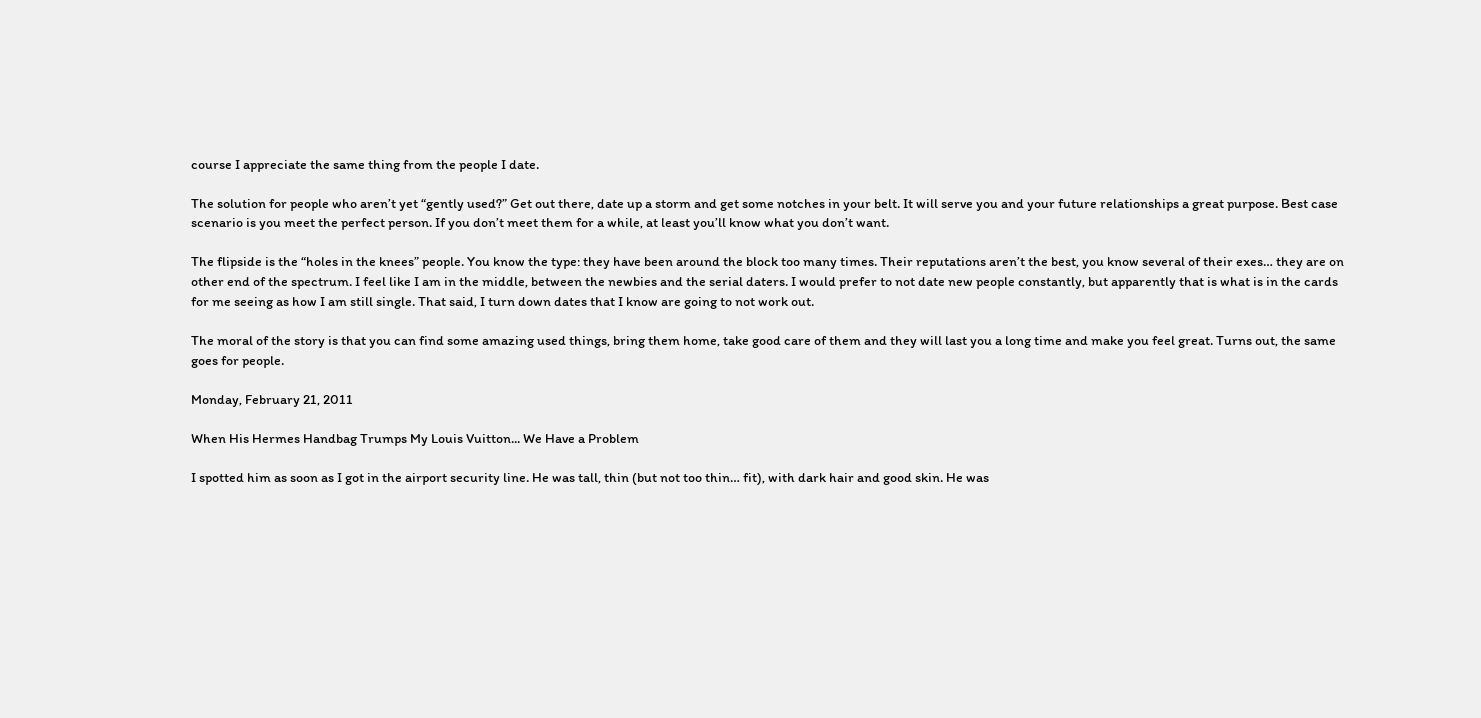course I appreciate the same thing from the people I date.

The solution for people who aren’t yet “gently used?” Get out there, date up a storm and get some notches in your belt. It will serve you and your future relationships a great purpose. Best case scenario is you meet the perfect person. If you don’t meet them for a while, at least you’ll know what you don’t want.

The flipside is the “holes in the knees” people. You know the type: they have been around the block too many times. Their reputations aren’t the best, you know several of their exes… they are on other end of the spectrum. I feel like I am in the middle, between the newbies and the serial daters. I would prefer to not date new people constantly, but apparently that is what is in the cards for me seeing as how I am still single. That said, I turn down dates that I know are going to not work out.

The moral of the story is that you can find some amazing used things, bring them home, take good care of them and they will last you a long time and make you feel great. Turns out, the same goes for people.

Monday, February 21, 2011

When His Hermes Handbag Trumps My Louis Vuitton... We Have a Problem

I spotted him as soon as I got in the airport security line. He was tall, thin (but not too thin… fit), with dark hair and good skin. He was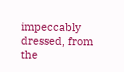impeccably dressed, from the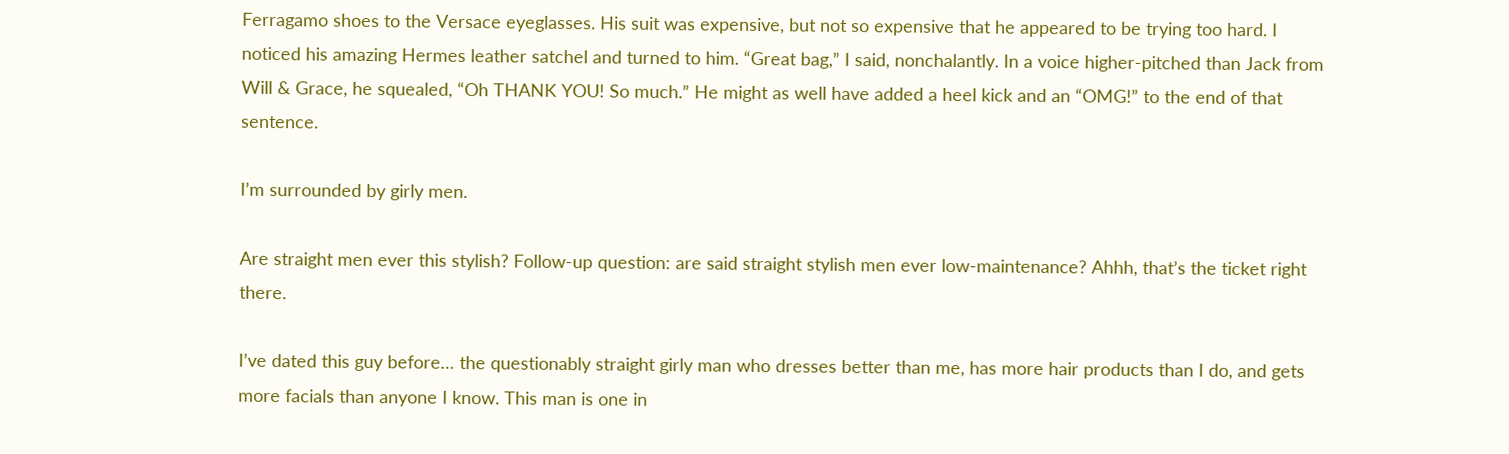Ferragamo shoes to the Versace eyeglasses. His suit was expensive, but not so expensive that he appeared to be trying too hard. I noticed his amazing Hermes leather satchel and turned to him. “Great bag,” I said, nonchalantly. In a voice higher-pitched than Jack from Will & Grace, he squealed, “Oh THANK YOU! So much.” He might as well have added a heel kick and an “OMG!” to the end of that sentence.

I’m surrounded by girly men.

Are straight men ever this stylish? Follow-up question: are said straight stylish men ever low-maintenance? Ahhh, that’s the ticket right there.

I’ve dated this guy before… the questionably straight girly man who dresses better than me, has more hair products than I do, and gets more facials than anyone I know. This man is one in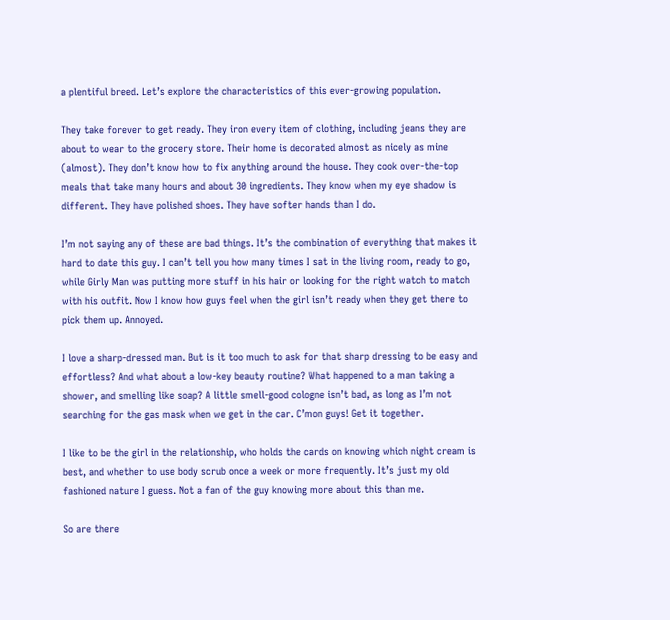a plentiful breed. Let’s explore the characteristics of this ever-growing population.

They take forever to get ready. They iron every item of clothing, including jeans they are about to wear to the grocery store. Their home is decorated almost as nicely as mine (almost). They don’t know how to fix anything around the house. They cook over-the-top meals that take many hours and about 30 ingredients. They know when my eye shadow is different. They have polished shoes. They have softer hands than I do.

I’m not saying any of these are bad things. It’s the combination of everything that makes it hard to date this guy. I can’t tell you how many times I sat in the living room, ready to go, while Girly Man was putting more stuff in his hair or looking for the right watch to match with his outfit. Now I know how guys feel when the girl isn’t ready when they get there to pick them up. Annoyed.

I love a sharp-dressed man. But is it too much to ask for that sharp dressing to be easy and effortless? And what about a low-key beauty routine? What happened to a man taking a shower, and smelling like soap? A little smell-good cologne isn’t bad, as long as I’m not searching for the gas mask when we get in the car. C’mon guys! Get it together.

I like to be the girl in the relationship, who holds the cards on knowing which night cream is best, and whether to use body scrub once a week or more frequently. It’s just my old fashioned nature I guess. Not a fan of the guy knowing more about this than me.

So are there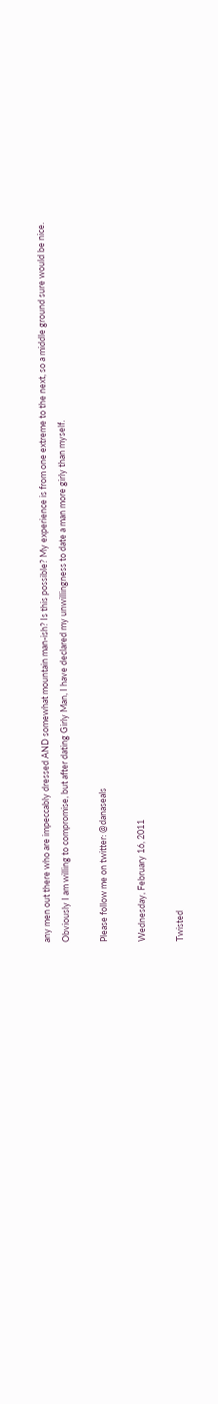any men out there who are impeccably dressed AND somewhat mountain man-ish? Is this possible? My experience is from one extreme to the next, so a middle ground sure would be nice. Obviously I am willing to compromise, but after dating Girly Man, I have declared my unwillingness to date a man more girly than myself.

Please follow me on twitter: @danaseals

Wednesday, February 16, 2011

Twisted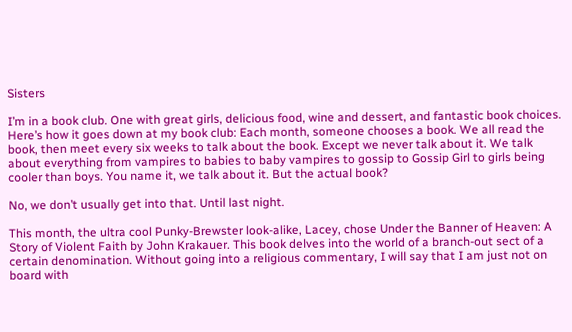Sisters

I’m in a book club. One with great girls, delicious food, wine and dessert, and fantastic book choices. Here’s how it goes down at my book club: Each month, someone chooses a book. We all read the book, then meet every six weeks to talk about the book. Except we never talk about it. We talk about everything from vampires to babies to baby vampires to gossip to Gossip Girl to girls being cooler than boys. You name it, we talk about it. But the actual book?

No, we don’t usually get into that. Until last night.

This month, the ultra cool Punky-Brewster look-alike, Lacey, chose Under the Banner of Heaven: A Story of Violent Faith by John Krakauer. This book delves into the world of a branch-out sect of a certain denomination. Without going into a religious commentary, I will say that I am just not on board with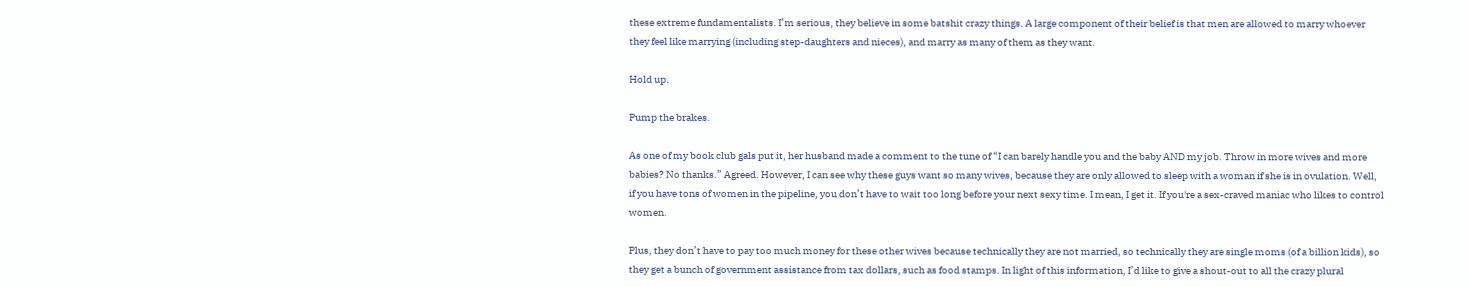these extreme fundamentalists. I’m serious, they believe in some batshit crazy things. A large component of their belief is that men are allowed to marry whoever they feel like marrying (including step-daughters and nieces), and marry as many of them as they want.

Hold up.

Pump the brakes.

As one of my book club gals put it, her husband made a comment to the tune of “I can barely handle you and the baby AND my job. Throw in more wives and more babies? No thanks.” Agreed. However, I can see why these guys want so many wives, because they are only allowed to sleep with a woman if she is in ovulation. Well, if you have tons of women in the pipeline, you don’t have to wait too long before your next sexy time. I mean, I get it. If you're a sex-craved maniac who likes to control women.

Plus, they don’t have to pay too much money for these other wives because technically they are not married, so technically they are single moms (of a billion kids), so they get a bunch of government assistance from tax dollars, such as food stamps. In light of this information, I’d like to give a shout-out to all the crazy plural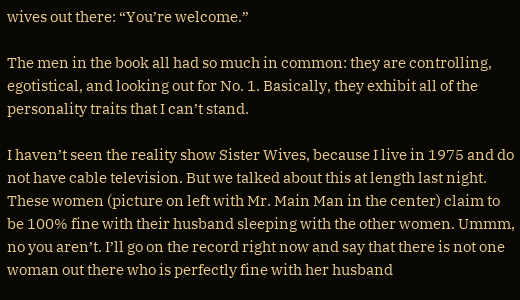wives out there: “You’re welcome.”

The men in the book all had so much in common: they are controlling, egotistical, and looking out for No. 1. Basically, they exhibit all of the personality traits that I can’t stand.

I haven’t seen the reality show Sister Wives, because I live in 1975 and do not have cable television. But we talked about this at length last night. These women (picture on left with Mr. Main Man in the center) claim to be 100% fine with their husband sleeping with the other women. Ummm, no you aren’t. I’ll go on the record right now and say that there is not one woman out there who is perfectly fine with her husband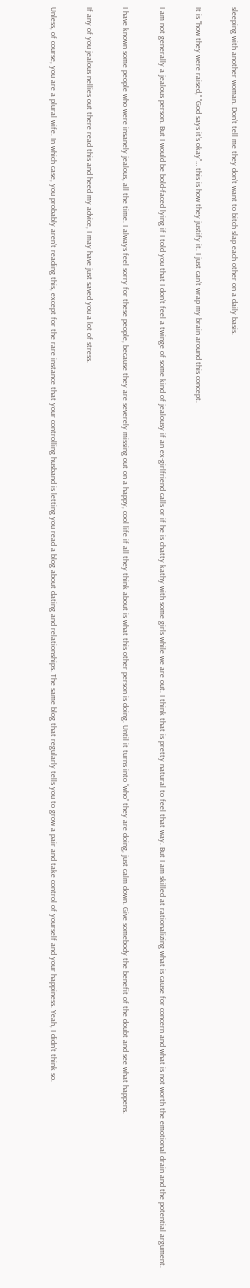sleeping with another woman. Don’t tell me they don’t want to bitch slap each other on a daily basis.

It is "how they were raised," "God says it’s okay"… this is how they justify it. I just can’t wrap my brain around this concept.

I am not generally a jealous person. But I would be bold-faced lying if I told you that I don’t feel a twinge of some kind of jealousy if an ex-girlfriend calls or if he is chatty kathy with some girls while we are out. I think that is pretty natural to feel that way. But I am skilled at rationalizing what is cause for concern and what is not worth the emotional drain and the potential argument.

I have known some people who were insanely jealous, all the time. I always feel sorry for these people, because they are severely missing out on a happy, cool life if all they think about is what this other person is doing. Until it turns into “who” they are doing, just calm down. Give somebody the benefit of the doubt and see what happens.

If any of you jealous nellies out there read this and heed my advice, I may have just saved you a lot of stress.

Unless, of course, you are a plural wife. In which case, you probably aren’t reading this, except for the rare instance that your controlling husband is letting you read a blog about dating and relationships. The same blog that regularly tells you to grow a pair and take control of yourself and your happiness. Yeah, I didn’t think so.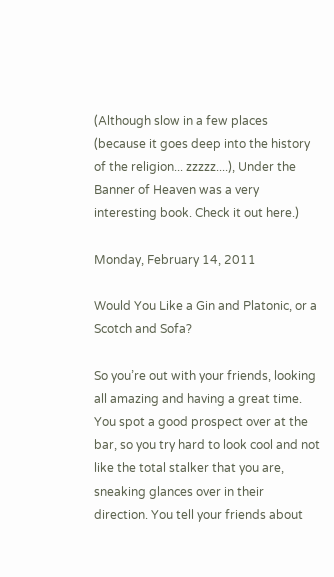(Although slow in a few places (because it goes deep into the history of the religion... zzzzz....), Under the Banner of Heaven was a very interesting book. Check it out here.)

Monday, February 14, 2011

Would You Like a Gin and Platonic, or a Scotch and Sofa?

So you’re out with your friends, looking all amazing and having a great time. You spot a good prospect over at the bar, so you try hard to look cool and not like the total stalker that you are, sneaking glances over in their direction. You tell your friends about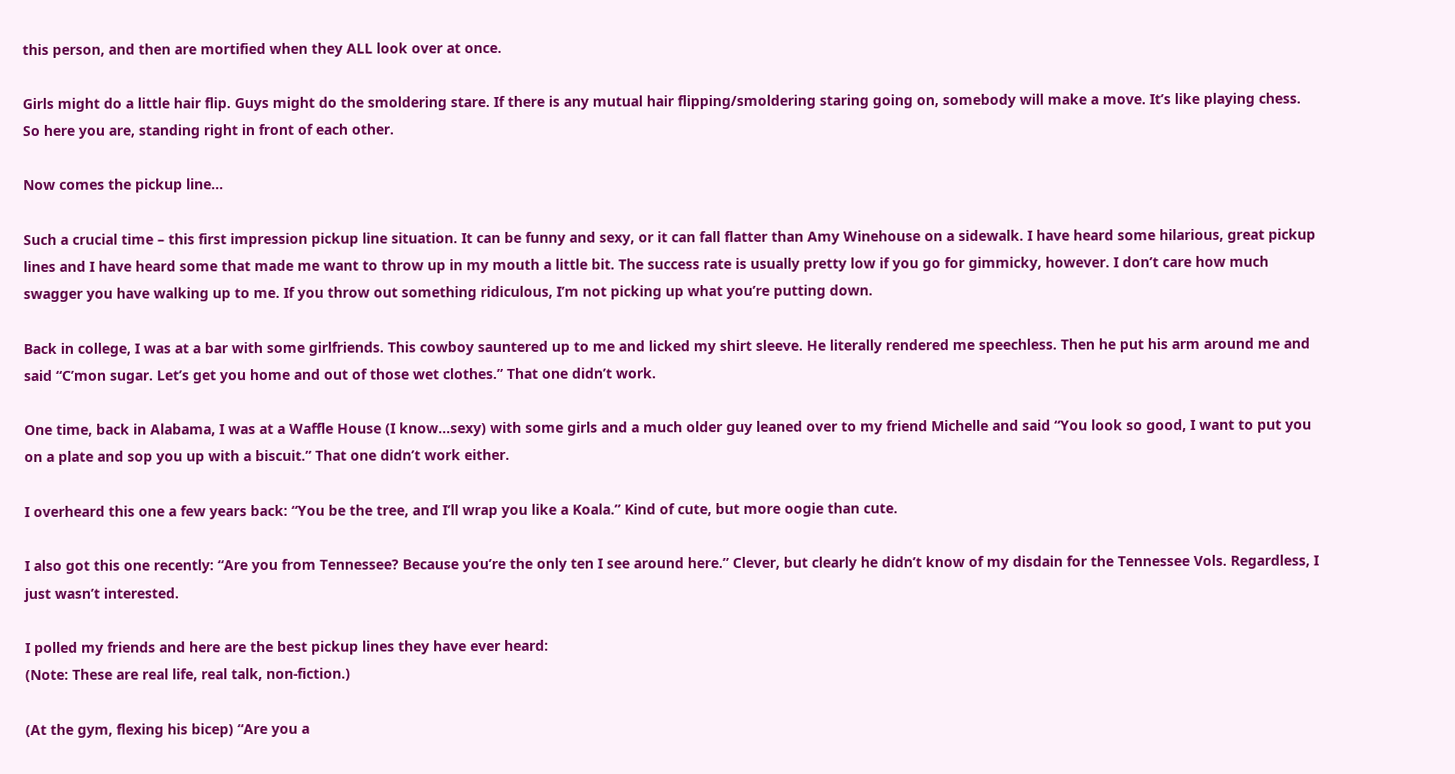this person, and then are mortified when they ALL look over at once.

Girls might do a little hair flip. Guys might do the smoldering stare. If there is any mutual hair flipping/smoldering staring going on, somebody will make a move. It’s like playing chess. So here you are, standing right in front of each other.

Now comes the pickup line...

Such a crucial time – this first impression pickup line situation. It can be funny and sexy, or it can fall flatter than Amy Winehouse on a sidewalk. I have heard some hilarious, great pickup lines and I have heard some that made me want to throw up in my mouth a little bit. The success rate is usually pretty low if you go for gimmicky, however. I don’t care how much swagger you have walking up to me. If you throw out something ridiculous, I’m not picking up what you’re putting down.

Back in college, I was at a bar with some girlfriends. This cowboy sauntered up to me and licked my shirt sleeve. He literally rendered me speechless. Then he put his arm around me and said “C’mon sugar. Let’s get you home and out of those wet clothes.” That one didn’t work.

One time, back in Alabama, I was at a Waffle House (I know…sexy) with some girls and a much older guy leaned over to my friend Michelle and said “You look so good, I want to put you on a plate and sop you up with a biscuit.” That one didn’t work either.

I overheard this one a few years back: “You be the tree, and I’ll wrap you like a Koala.” Kind of cute, but more oogie than cute.

I also got this one recently: “Are you from Tennessee? Because you’re the only ten I see around here.” Clever, but clearly he didn’t know of my disdain for the Tennessee Vols. Regardless, I just wasn’t interested.

I polled my friends and here are the best pickup lines they have ever heard:
(Note: These are real life, real talk, non-fiction.)

(At the gym, flexing his bicep) “Are you a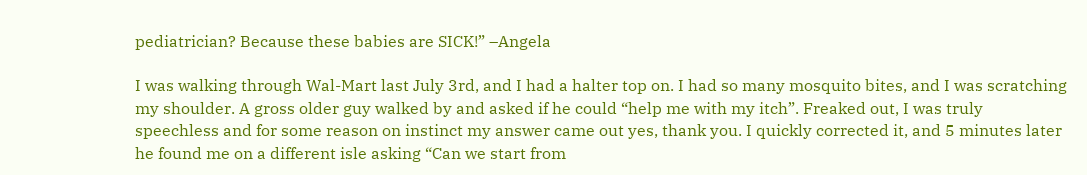pediatrician? Because these babies are SICK!” –Angela

I was walking through Wal-Mart last July 3rd, and I had a halter top on. I had so many mosquito bites, and I was scratching my shoulder. A gross older guy walked by and asked if he could “help me with my itch”. Freaked out, I was truly speechless and for some reason on instinct my answer came out yes, thank you. I quickly corrected it, and 5 minutes later he found me on a different isle asking “Can we start from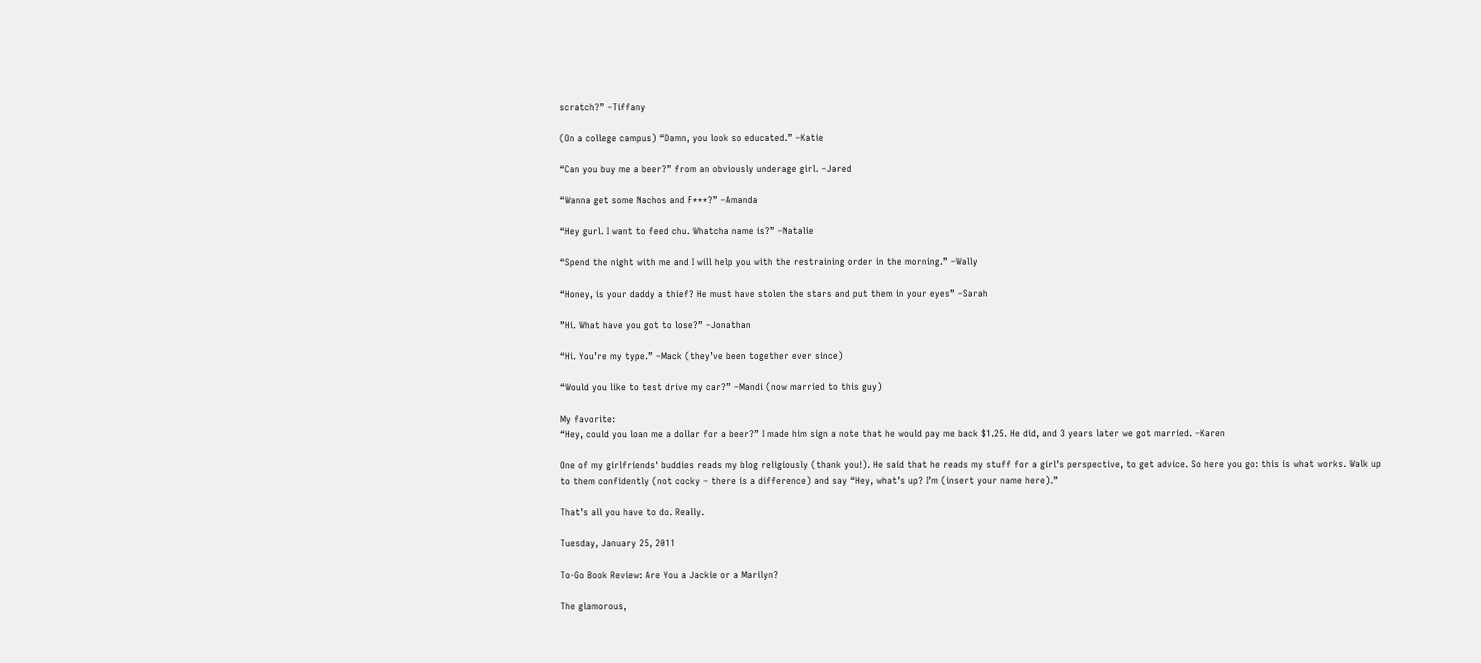scratch?” –Tiffany

(On a college campus) “Damn, you look so educated.” –Katie

“Can you buy me a beer?” from an obviously underage girl. –Jared

“Wanna get some Nachos and F***?” –Amanda

“Hey gurl. I want to feed chu. Whatcha name is?” –Natalie

“Spend the night with me and I will help you with the restraining order in the morning.” –Wally

“Honey, is your daddy a thief? He must have stolen the stars and put them in your eyes” –Sarah

”Hi. What have you got to lose?” –Jonathan

“Hi. You’re my type.” –Mack (they’ve been together ever since)

“Would you like to test drive my car?” –Mandi (now married to this guy)

My favorite:
“Hey, could you loan me a dollar for a beer?” I made him sign a note that he would pay me back $1.25. He did, and 3 years later we got married. –Karen

One of my girlfriends' buddies reads my blog religiously (thank you!). He said that he reads my stuff for a girl’s perspective, to get advice. So here you go: this is what works. Walk up to them confidently (not cocky – there is a difference) and say “Hey, what’s up? I’m (insert your name here).”

That’s all you have to do. Really.

Tuesday, January 25, 2011

To-Go Book Review: Are You a Jackie or a Marilyn?

The glamorous,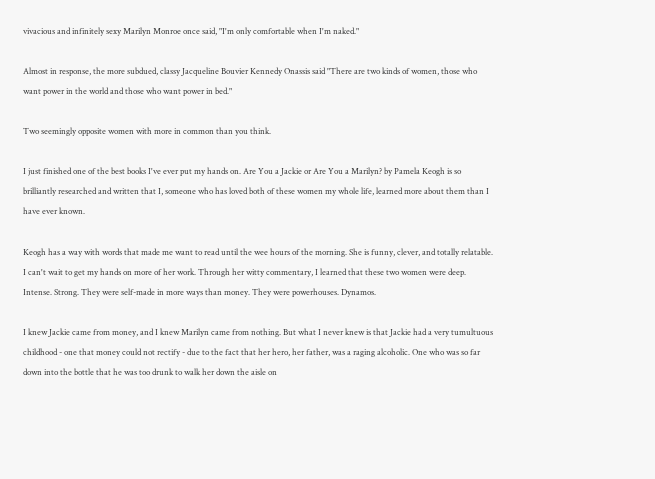vivacious and infinitely sexy Marilyn Monroe once said, "I'm only comfortable when I'm naked."

Almost in response, the more subdued, classy Jacqueline Bouvier Kennedy Onassis said "There are two kinds of women, those who want power in the world and those who want power in bed."

Two seemingly opposite women with more in common than you think.

I just finished one of the best books I've ever put my hands on. Are You a Jackie or Are You a Marilyn? by Pamela Keogh is so brilliantly researched and written that I, someone who has loved both of these women my whole life, learned more about them than I have ever known.

Keogh has a way with words that made me want to read until the wee hours of the morning. She is funny, clever, and totally relatable. I can't wait to get my hands on more of her work. Through her witty commentary, I learned that these two women were deep. Intense. Strong. They were self-made in more ways than money. They were powerhouses. Dynamos.

I knew Jackie came from money, and I knew Marilyn came from nothing. But what I never knew is that Jackie had a very tumultuous childhood - one that money could not rectify - due to the fact that her hero, her father, was a raging alcoholic. One who was so far down into the bottle that he was too drunk to walk her down the aisle on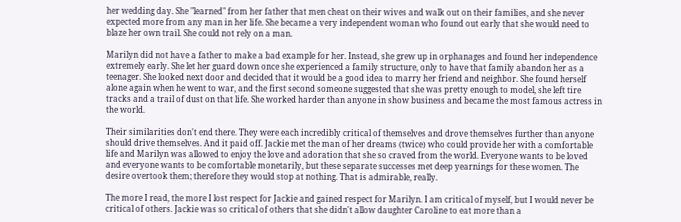her wedding day. She "learned" from her father that men cheat on their wives and walk out on their families, and she never expected more from any man in her life. She became a very independent woman who found out early that she would need to blaze her own trail. She could not rely on a man.

Marilyn did not have a father to make a bad example for her. Instead, she grew up in orphanages and found her independence extremely early. She let her guard down once she experienced a family structure, only to have that family abandon her as a teenager. She looked next door and decided that it would be a good idea to marry her friend and neighbor. She found herself alone again when he went to war, and the first second someone suggested that she was pretty enough to model, she left tire tracks and a trail of dust on that life. She worked harder than anyone in show business and became the most famous actress in the world.

Their similarities don't end there. They were each incredibly critical of themselves and drove themselves further than anyone should drive themselves. And it paid off. Jackie met the man of her dreams (twice) who could provide her with a comfortable life and Marilyn was allowed to enjoy the love and adoration that she so craved from the world. Everyone wants to be loved and everyone wants to be comfortable monetarily, but these separate successes met deep yearnings for these women. The desire overtook them; therefore they would stop at nothing. That is admirable, really.

The more I read, the more I lost respect for Jackie and gained respect for Marilyn. I am critical of myself, but I would never be critical of others. Jackie was so critical of others that she didn't allow daughter Caroline to eat more than a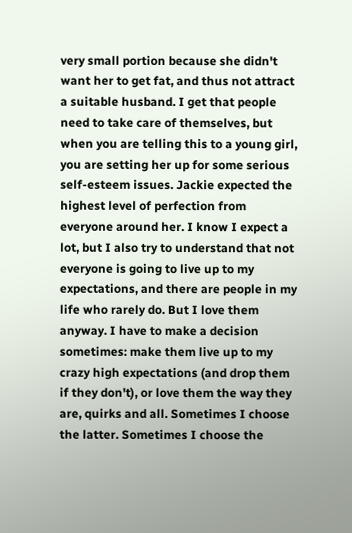very small portion because she didn't want her to get fat, and thus not attract a suitable husband. I get that people need to take care of themselves, but when you are telling this to a young girl, you are setting her up for some serious self-esteem issues. Jackie expected the highest level of perfection from everyone around her. I know I expect a lot, but I also try to understand that not everyone is going to live up to my expectations, and there are people in my life who rarely do. But I love them anyway. I have to make a decision sometimes: make them live up to my crazy high expectations (and drop them if they don't), or love them the way they are, quirks and all. Sometimes I choose the latter. Sometimes I choose the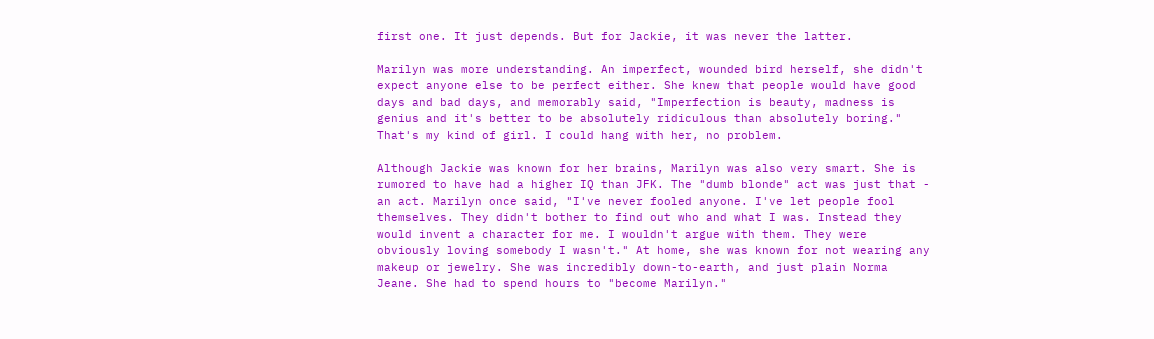first one. It just depends. But for Jackie, it was never the latter.

Marilyn was more understanding. An imperfect, wounded bird herself, she didn't expect anyone else to be perfect either. She knew that people would have good days and bad days, and memorably said, "Imperfection is beauty, madness is genius and it's better to be absolutely ridiculous than absolutely boring." That's my kind of girl. I could hang with her, no problem.

Although Jackie was known for her brains, Marilyn was also very smart. She is rumored to have had a higher IQ than JFK. The "dumb blonde" act was just that - an act. Marilyn once said, "I've never fooled anyone. I've let people fool themselves. They didn't bother to find out who and what I was. Instead they would invent a character for me. I wouldn't argue with them. They were obviously loving somebody I wasn't." At home, she was known for not wearing any makeup or jewelry. She was incredibly down-to-earth, and just plain Norma Jeane. She had to spend hours to "become Marilyn."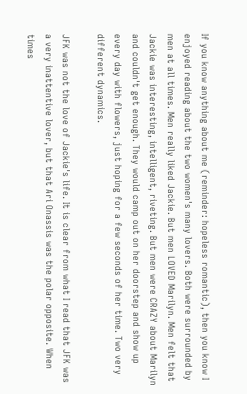If you know anything about me (reminder: hopeless romantic), then you know I enjoyed reading about the two women's many lovers. Both were surrounded by men at all times. Men really liked Jackie. But men LOVED Marilyn. Men felt that Jackie was interesting, intelligent, riveting. But men were CRAZY about Marilyn and couldn't get enough. They would camp out on her doorstep and show up every day with flowers, just hoping for a few seconds of her time. Two very different dynamics.

JFK was not the love of Jackie's life. It is clear from what I read that JFK was a very inattentive lover, but that Ari Onassis was the polar opposite. When times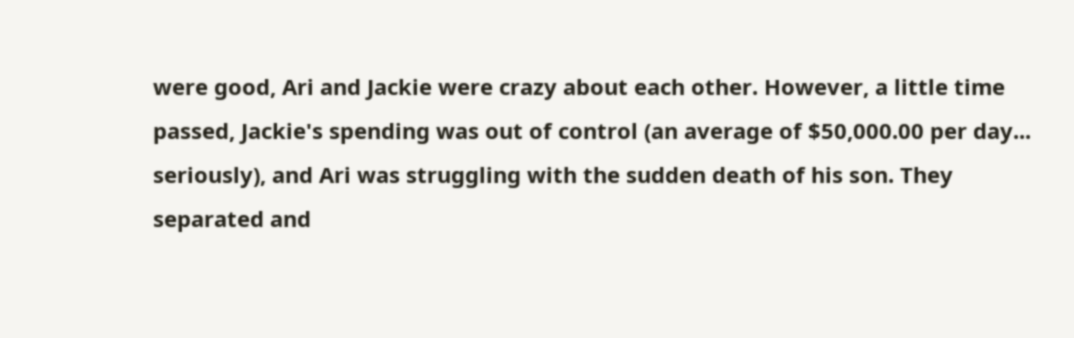were good, Ari and Jackie were crazy about each other. However, a little time passed, Jackie's spending was out of control (an average of $50,000.00 per day... seriously), and Ari was struggling with the sudden death of his son. They separated and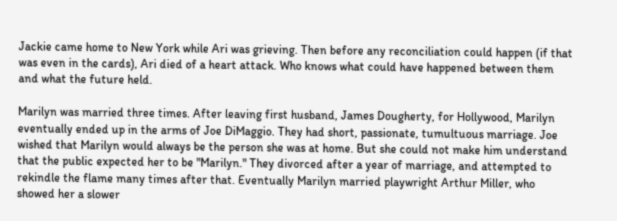Jackie came home to New York while Ari was grieving. Then before any reconciliation could happen (if that was even in the cards), Ari died of a heart attack. Who knows what could have happened between them and what the future held.

Marilyn was married three times. After leaving first husband, James Dougherty, for Hollywood, Marilyn eventually ended up in the arms of Joe DiMaggio. They had short, passionate, tumultuous marriage. Joe wished that Marilyn would always be the person she was at home. But she could not make him understand that the public expected her to be "Marilyn." They divorced after a year of marriage, and attempted to rekindle the flame many times after that. Eventually Marilyn married playwright Arthur Miller, who showed her a slower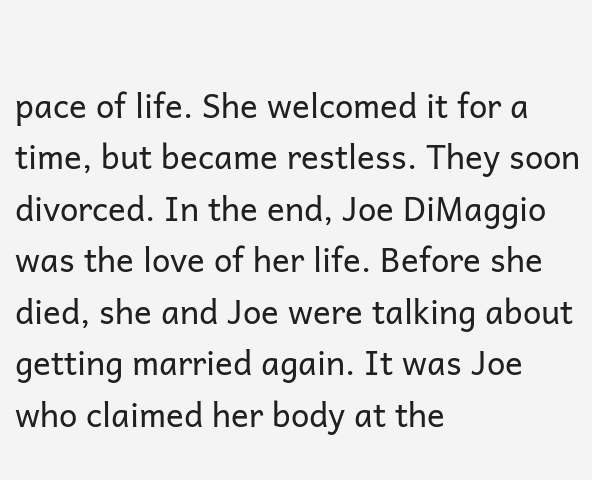pace of life. She welcomed it for a time, but became restless. They soon divorced. In the end, Joe DiMaggio was the love of her life. Before she died, she and Joe were talking about getting married again. It was Joe who claimed her body at the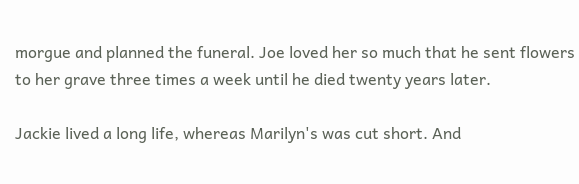morgue and planned the funeral. Joe loved her so much that he sent flowers to her grave three times a week until he died twenty years later.

Jackie lived a long life, whereas Marilyn's was cut short. And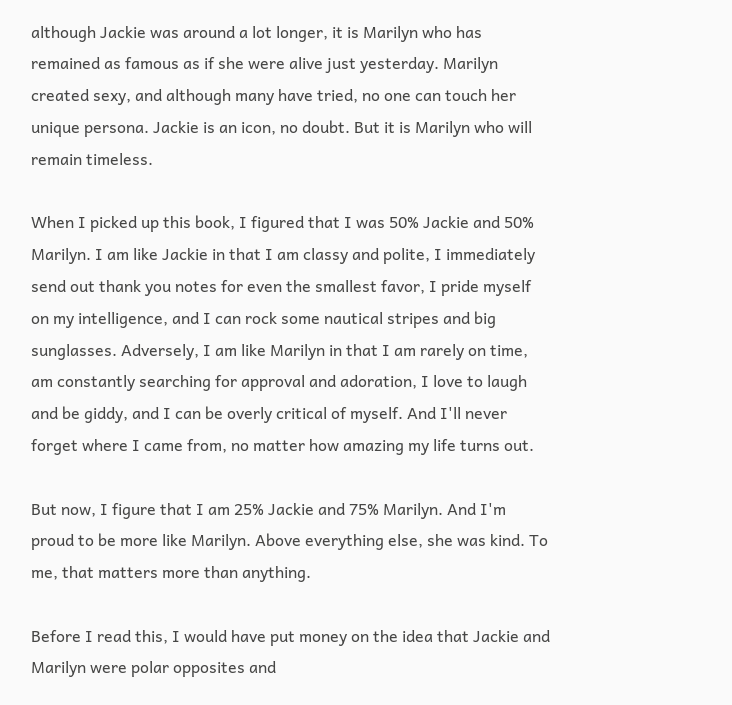although Jackie was around a lot longer, it is Marilyn who has remained as famous as if she were alive just yesterday. Marilyn created sexy, and although many have tried, no one can touch her unique persona. Jackie is an icon, no doubt. But it is Marilyn who will remain timeless.

When I picked up this book, I figured that I was 50% Jackie and 50% Marilyn. I am like Jackie in that I am classy and polite, I immediately send out thank you notes for even the smallest favor, I pride myself on my intelligence, and I can rock some nautical stripes and big sunglasses. Adversely, I am like Marilyn in that I am rarely on time, am constantly searching for approval and adoration, I love to laugh and be giddy, and I can be overly critical of myself. And I'll never forget where I came from, no matter how amazing my life turns out.

But now, I figure that I am 25% Jackie and 75% Marilyn. And I'm proud to be more like Marilyn. Above everything else, she was kind. To me, that matters more than anything.

Before I read this, I would have put money on the idea that Jackie and Marilyn were polar opposites and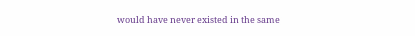would have never existed in the same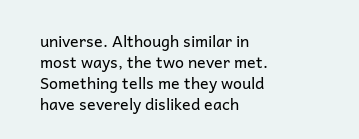universe. Although similar in most ways, the two never met. Something tells me they would have severely disliked each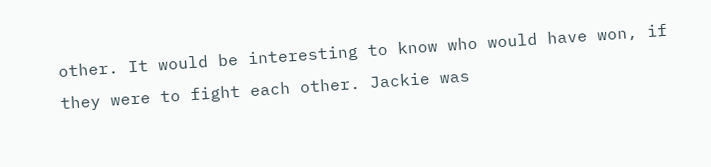other. It would be interesting to know who would have won, if they were to fight each other. Jackie was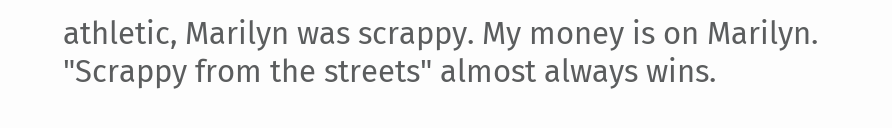athletic, Marilyn was scrappy. My money is on Marilyn. "Scrappy from the streets" almost always wins.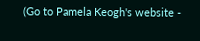(Go to Pamela Keogh's website -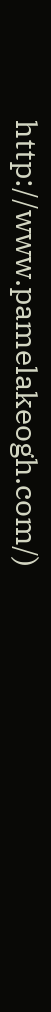http://www.pamelakeogh.com/)